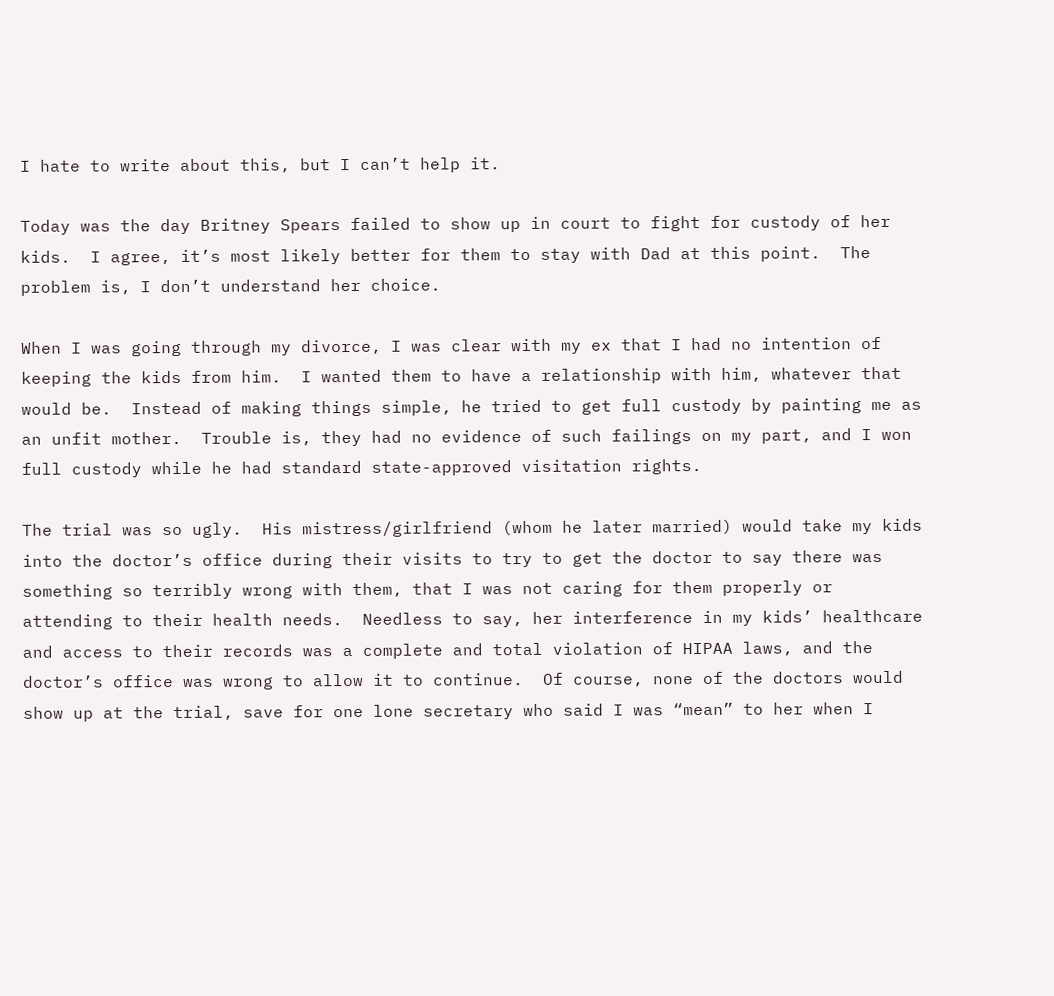I hate to write about this, but I can’t help it.

Today was the day Britney Spears failed to show up in court to fight for custody of her kids.  I agree, it’s most likely better for them to stay with Dad at this point.  The problem is, I don’t understand her choice.

When I was going through my divorce, I was clear with my ex that I had no intention of keeping the kids from him.  I wanted them to have a relationship with him, whatever that would be.  Instead of making things simple, he tried to get full custody by painting me as an unfit mother.  Trouble is, they had no evidence of such failings on my part, and I won full custody while he had standard state-approved visitation rights.

The trial was so ugly.  His mistress/girlfriend (whom he later married) would take my kids into the doctor’s office during their visits to try to get the doctor to say there was something so terribly wrong with them, that I was not caring for them properly or attending to their health needs.  Needless to say, her interference in my kids’ healthcare and access to their records was a complete and total violation of HIPAA laws, and the doctor’s office was wrong to allow it to continue.  Of course, none of the doctors would show up at the trial, save for one lone secretary who said I was “mean” to her when I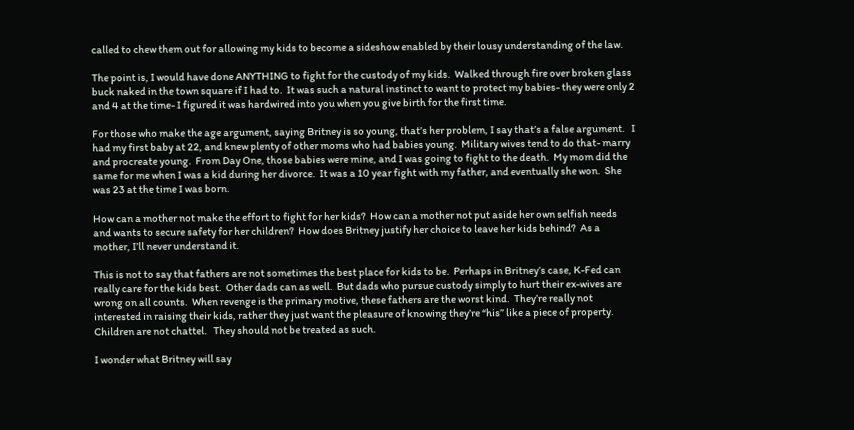called to chew them out for allowing my kids to become a sideshow enabled by their lousy understanding of the law.

The point is, I would have done ANYTHING to fight for the custody of my kids.  Walked through fire over broken glass buck naked in the town square if I had to.  It was such a natural instinct to want to protect my babies- they were only 2 and 4 at the time- I figured it was hardwired into you when you give birth for the first time.

For those who make the age argument, saying Britney is so young, that’s her problem, I say that’s a false argument.   I had my first baby at 22, and knew plenty of other moms who had babies young.  Military wives tend to do that- marry and procreate young.  From Day One, those babies were mine, and I was going to fight to the death.  My mom did the same for me when I was a kid during her divorce.  It was a 10 year fight with my father, and eventually she won.  She was 23 at the time I was born.

How can a mother not make the effort to fight for her kids?  How can a mother not put aside her own selfish needs and wants to secure safety for her children?  How does Britney justify her choice to leave her kids behind?  As a mother, I’ll never understand it.

This is not to say that fathers are not sometimes the best place for kids to be.  Perhaps in Britney’s case, K-Fed can really care for the kids best.  Other dads can as well.  But dads who pursue custody simply to hurt their ex-wives are wrong on all counts.  When revenge is the primary motive, these fathers are the worst kind.  They’re really not interested in raising their kids, rather they just want the pleasure of knowing they’re “his” like a piece of property.  Children are not chattel.   They should not be treated as such.

I wonder what Britney will say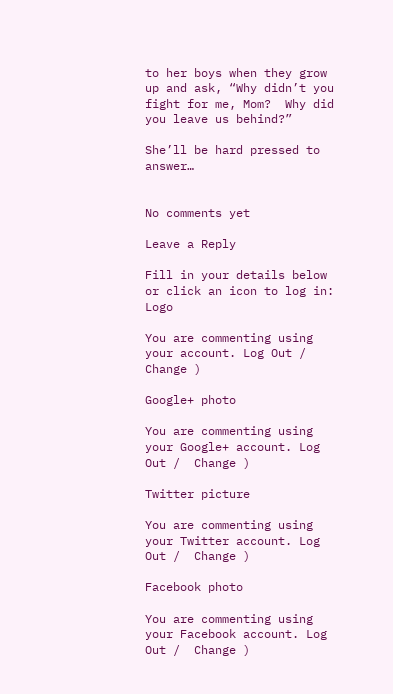to her boys when they grow up and ask, “Why didn’t you fight for me, Mom?  Why did you leave us behind?”

She’ll be hard pressed to answer…


No comments yet

Leave a Reply

Fill in your details below or click an icon to log in: Logo

You are commenting using your account. Log Out /  Change )

Google+ photo

You are commenting using your Google+ account. Log Out /  Change )

Twitter picture

You are commenting using your Twitter account. Log Out /  Change )

Facebook photo

You are commenting using your Facebook account. Log Out /  Change )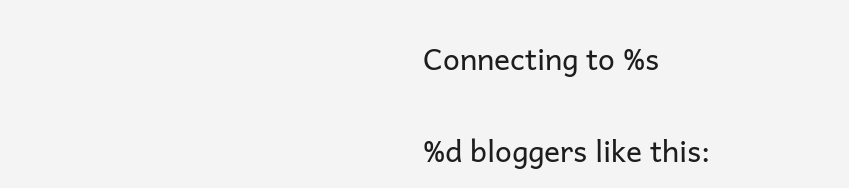Connecting to %s

%d bloggers like this: